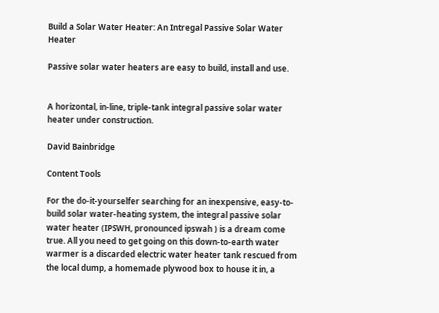Build a Solar Water Heater: An Intregal Passive Solar Water Heater

Passive solar water heaters are easy to build, install and use.


A horizontal, in-line, triple-tank integral passive solar water heater under construction.

David Bainbridge

Content Tools

For the do-it-yourselfer searching for an inexpensive, easy-to-build solar water-heating system, the integral passive solar water heater (IPSWH, pronounced ipswah ) is a dream come true. All you need to get going on this down-to-earth water warmer is a discarded electric water heater tank rescued from the local dump, a homemade plywood box to house it in, a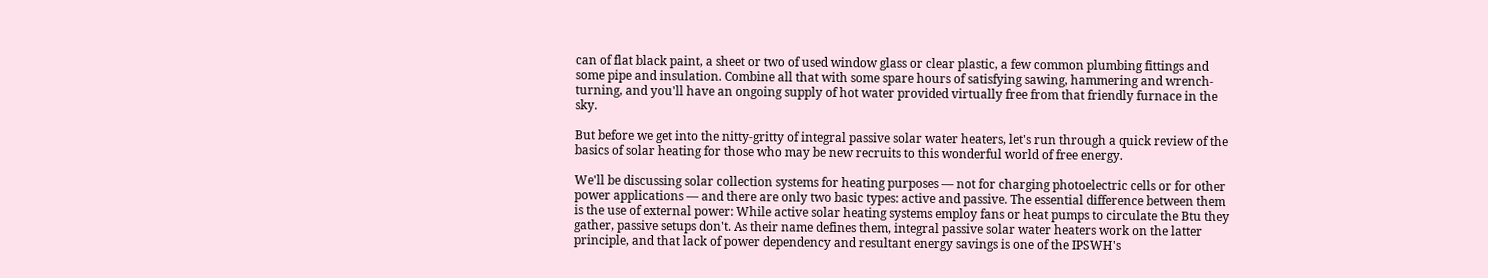can of flat black paint, a sheet or two of used window glass or clear plastic, a few common plumbing fittings and some pipe and insulation. Combine all that with some spare hours of satisfying sawing, hammering and wrench-turning, and you'll have an ongoing supply of hot water provided virtually free from that friendly furnace in the sky.

But before we get into the nitty-gritty of integral passive solar water heaters, let's run through a quick review of the basics of solar heating for those who may be new recruits to this wonderful world of free energy.

We'll be discussing solar collection systems for heating purposes — not for charging photoelectric cells or for other power applications — and there are only two basic types: active and passive. The essential difference between them is the use of external power: While active solar heating systems employ fans or heat pumps to circulate the Btu they gather, passive setups don't. As their name defines them, integral passive solar water heaters work on the latter principle, and that lack of power dependency and resultant energy savings is one of the IPSWH's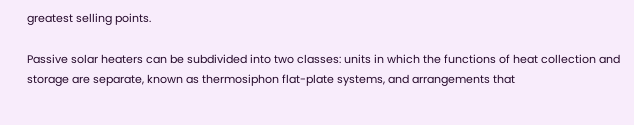greatest selling points.

Passive solar heaters can be subdivided into two classes: units in which the functions of heat collection and storage are separate, known as thermosiphon flat-plate systems, and arrangements that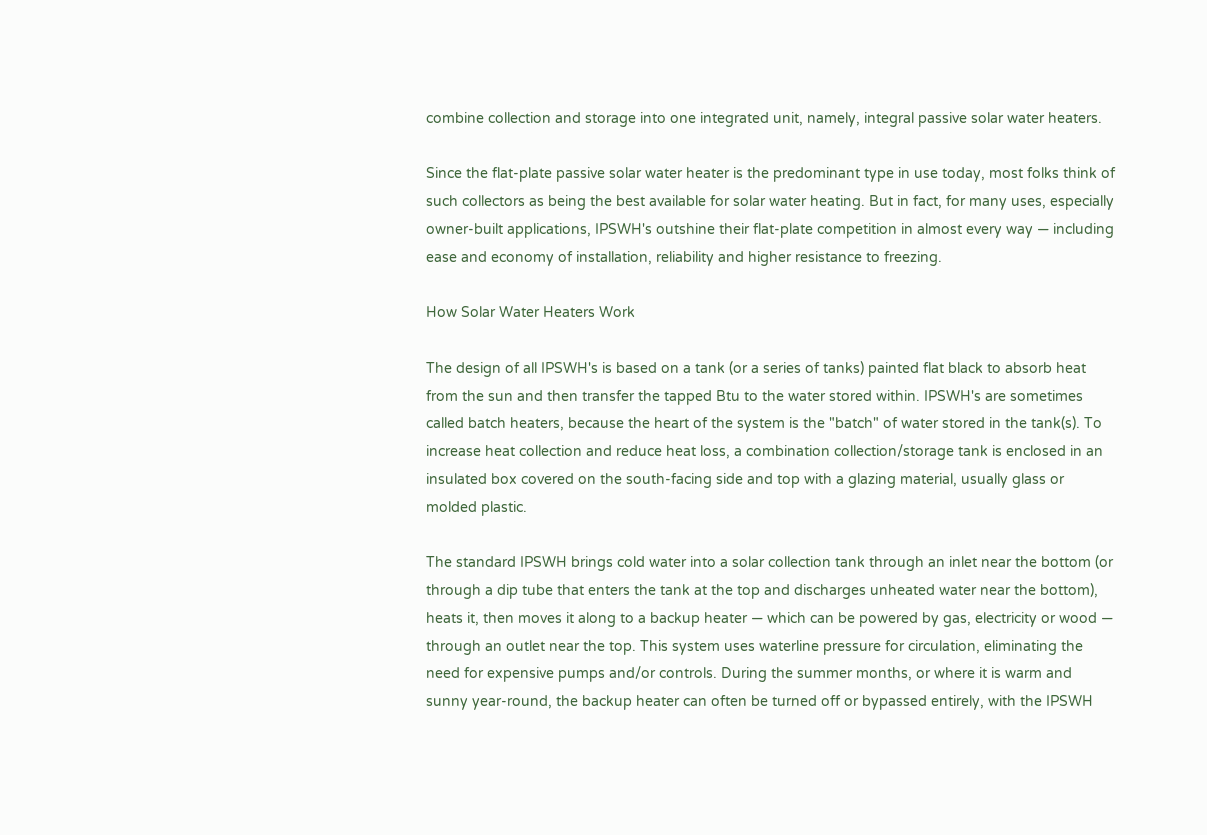combine collection and storage into one integrated unit, namely, integral passive solar water heaters.

Since the flat-plate passive solar water heater is the predominant type in use today, most folks think of such collectors as being the best available for solar water heating. But in fact, for many uses, especially owner-built applications, IPSWH's outshine their flat-plate competition in almost every way — including ease and economy of installation, reliability and higher resistance to freezing.

How Solar Water Heaters Work

The design of all IPSWH's is based on a tank (or a series of tanks) painted flat black to absorb heat from the sun and then transfer the tapped Btu to the water stored within. IPSWH's are sometimes called batch heaters, because the heart of the system is the "batch" of water stored in the tank(s). To increase heat collection and reduce heat loss, a combination collection/storage tank is enclosed in an insulated box covered on the south-facing side and top with a glazing material, usually glass or molded plastic.

The standard IPSWH brings cold water into a solar collection tank through an inlet near the bottom (or through a dip tube that enters the tank at the top and discharges unheated water near the bottom), heats it, then moves it along to a backup heater — which can be powered by gas, electricity or wood — through an outlet near the top. This system uses waterline pressure for circulation, eliminating the need for expensive pumps and/or controls. During the summer months, or where it is warm and sunny year-round, the backup heater can often be turned off or bypassed entirely, with the IPSWH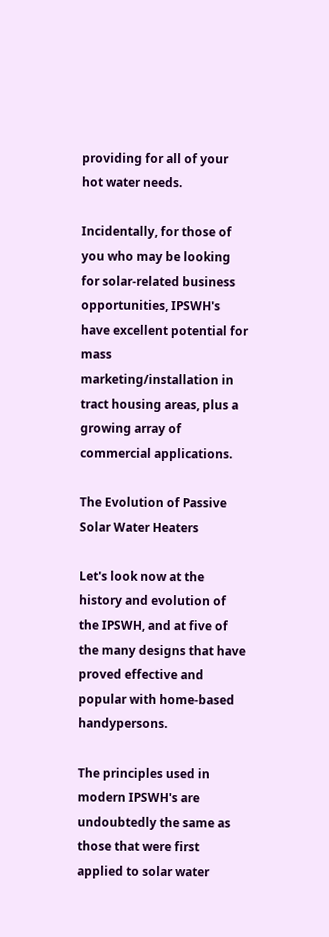providing for all of your hot water needs.

Incidentally, for those of you who may be looking for solar-related business opportunities, IPSWH's have excellent potential for mass marketing/installation in tract housing areas, plus a growing array of commercial applications.

The Evolution of Passive Solar Water Heaters

Let's look now at the history and evolution of the IPSWH, and at five of the many designs that have proved effective and popular with home-based handypersons.

The principles used in modern IPSWH's are undoubtedly the same as those that were first applied to solar water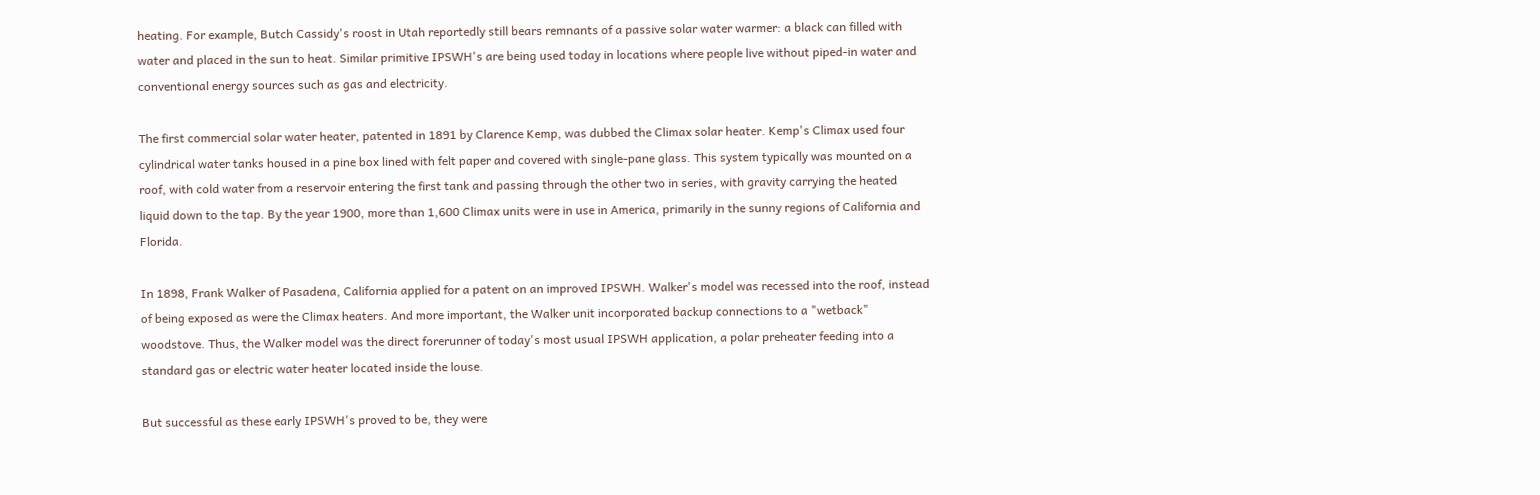heating. For example, Butch Cassidy's roost in Utah reportedly still bears remnants of a passive solar water warmer: a black can filled with water and placed in the sun to heat. Similar primitive IPSWH's are being used today in locations where people live without piped-in water and conventional energy sources such as gas and electricity.

The first commercial solar water heater, patented in 1891 by Clarence Kemp, was dubbed the Climax solar heater. Kemp's Climax used four cylindrical water tanks housed in a pine box lined with felt paper and covered with single-pane glass. This system typically was mounted on a roof, with cold water from a reservoir entering the first tank and passing through the other two in series, with gravity carrying the heated liquid down to the tap. By the year 1900, more than 1,600 Climax units were in use in America, primarily in the sunny regions of California and Florida.

In 1898, Frank Walker of Pasadena, California applied for a patent on an improved IPSWH. Walker's model was recessed into the roof, instead of being exposed as were the Climax heaters. And more important, the Walker unit incorporated backup connections to a "wetback" woodstove. Thus, the Walker model was the direct forerunner of today's most usual IPSWH application, a polar preheater feeding into a standard gas or electric water heater located inside the louse.

But successful as these early IPSWH's proved to be, they were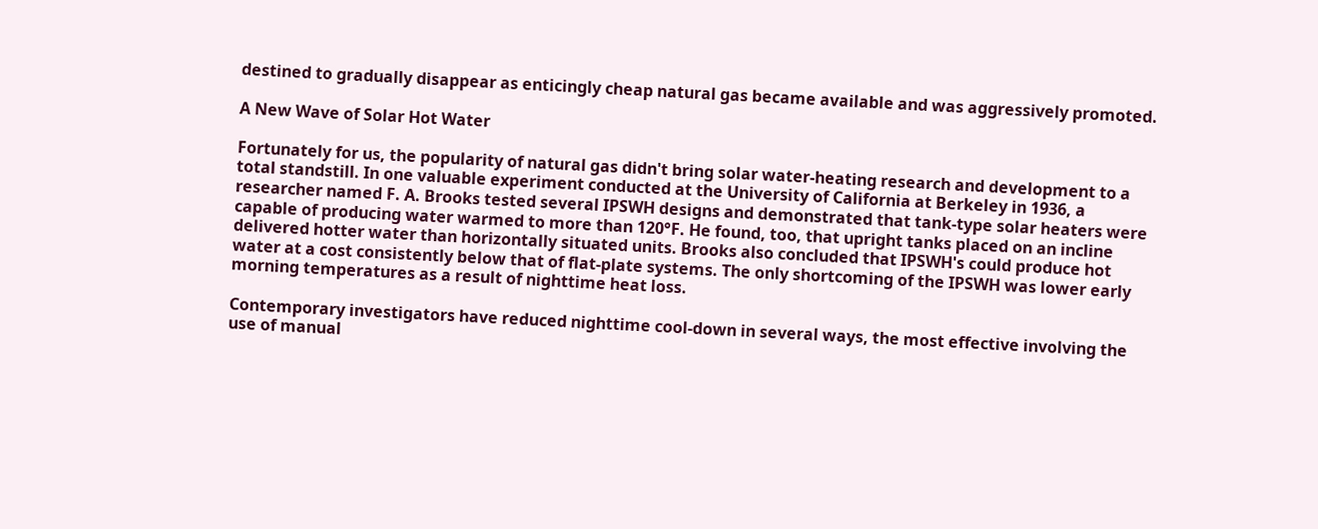destined to gradually disappear as enticingly cheap natural gas became available and was aggressively promoted.

A New Wave of Solar Hot Water

Fortunately for us, the popularity of natural gas didn't bring solar water-heating research and development to a total standstill. In one valuable experiment conducted at the University of California at Berkeley in 1936, a researcher named F. A. Brooks tested several IPSWH designs and demonstrated that tank-type solar heaters were capable of producing water warmed to more than 120°F. He found, too, that upright tanks placed on an incline delivered hotter water than horizontally situated units. Brooks also concluded that IPSWH's could produce hot water at a cost consistently below that of flat-plate systems. The only shortcoming of the IPSWH was lower early morning temperatures as a result of nighttime heat loss.

Contemporary investigators have reduced nighttime cool-down in several ways, the most effective involving the use of manual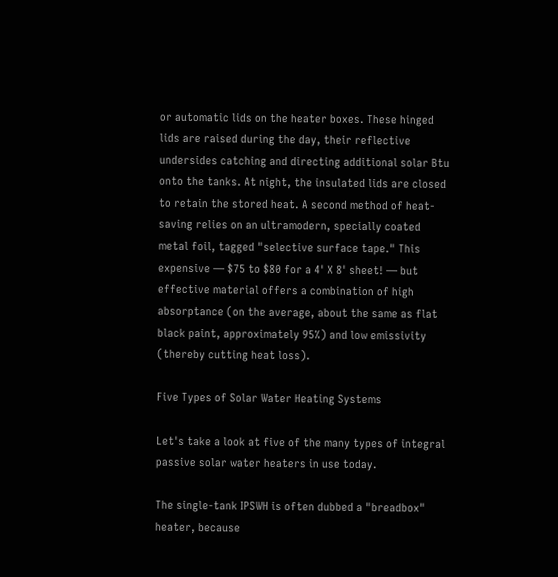or automatic lids on the heater boxes. These hinged lids are raised during the day, their reflective undersides catching and directing additional solar Btu onto the tanks. At night, the insulated lids are closed to retain the stored heat. A second method of heat-saving relies on an ultramodern, specially coated metal foil, tagged "selective surface tape." This expensive — $75 to $80 for a 4' X 8' sheet! — but effective material offers a combination of high absorptance (on the average, about the same as flat black paint, approximately 95%) and low emissivity (thereby cutting heat loss).

Five Types of Solar Water Heating Systems

Let's take a look at five of the many types of integral passive solar water heaters in use today.

The single-tank IPSWH is often dubbed a "breadbox" heater, because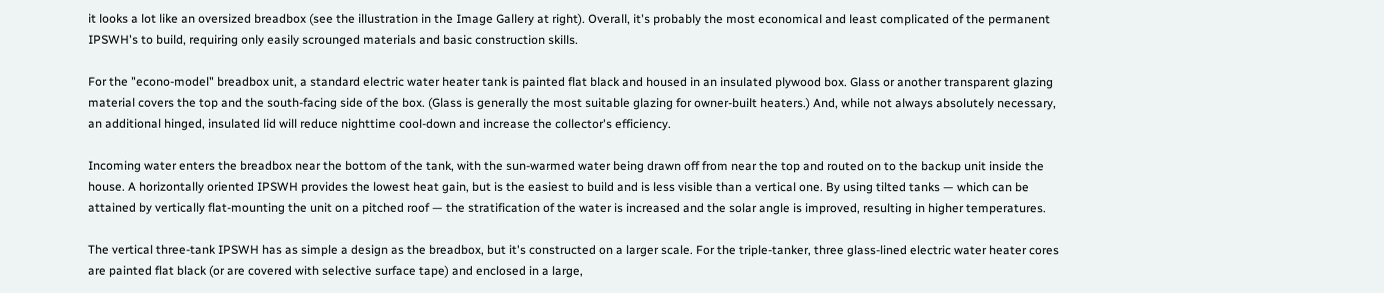it looks a lot like an oversized breadbox (see the illustration in the Image Gallery at right). Overall, it's probably the most economical and least complicated of the permanent IPSWH's to build, requiring only easily scrounged materials and basic construction skills.

For the "econo-model" breadbox unit, a standard electric water heater tank is painted flat black and housed in an insulated plywood box. Glass or another transparent glazing material covers the top and the south-facing side of the box. (Glass is generally the most suitable glazing for owner-built heaters.) And, while not always absolutely necessary, an additional hinged, insulated lid will reduce nighttime cool-down and increase the collector's efficiency.

Incoming water enters the breadbox near the bottom of the tank, with the sun-warmed water being drawn off from near the top and routed on to the backup unit inside the house. A horizontally oriented IPSWH provides the lowest heat gain, but is the easiest to build and is less visible than a vertical one. By using tilted tanks — which can be attained by vertically flat-mounting the unit on a pitched roof — the stratification of the water is increased and the solar angle is improved, resulting in higher temperatures.

The vertical three-tank IPSWH has as simple a design as the breadbox, but it's constructed on a larger scale. For the triple-tanker, three glass-lined electric water heater cores are painted flat black (or are covered with selective surface tape) and enclosed in a large,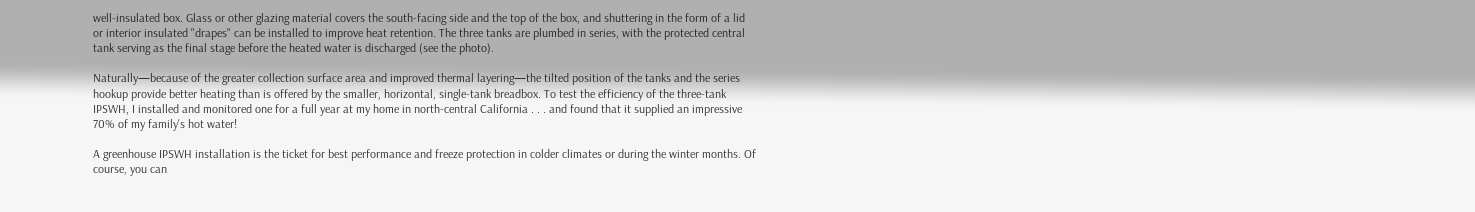well-insulated box. Glass or other glazing material covers the south-facing side and the top of the box, and shuttering in the form of a lid or interior insulated "drapes" can be installed to improve heat retention. The three tanks are plumbed in series, with the protected central tank serving as the final stage before the heated water is discharged (see the photo).

Naturally—because of the greater collection surface area and improved thermal layering—the tilted position of the tanks and the series hookup provide better heating than is offered by the smaller, horizontal, single-tank breadbox. To test the efficiency of the three-tank IPSWH, I installed and monitored one for a full year at my home in north-central California . . . and found that it supplied an impressive 70% of my family's hot water!

A greenhouse IPSWH installation is the ticket for best performance and freeze protection in colder climates or during the winter months. Of course, you can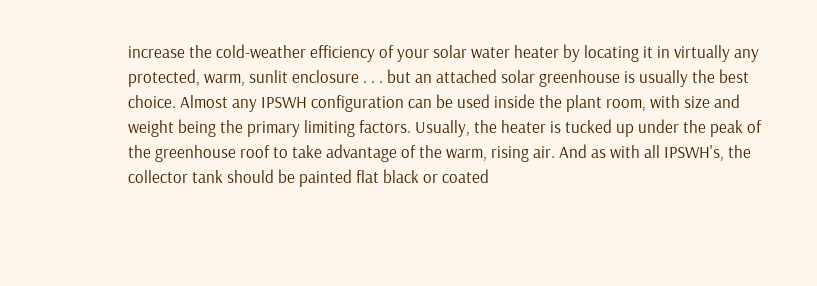increase the cold-weather efficiency of your solar water heater by locating it in virtually any protected, warm, sunlit enclosure . . . but an attached solar greenhouse is usually the best choice. Almost any IPSWH configuration can be used inside the plant room, with size and weight being the primary limiting factors. Usually, the heater is tucked up under the peak of the greenhouse roof to take advantage of the warm, rising air. And as with all IPSWH's, the collector tank should be painted flat black or coated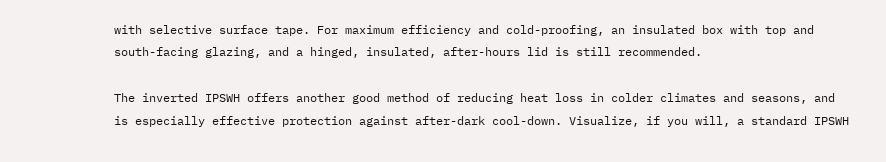with selective surface tape. For maximum efficiency and cold-proofing, an insulated box with top and south-facing glazing, and a hinged, insulated, after-hours lid is still recommended.

The inverted IPSWH offers another good method of reducing heat loss in colder climates and seasons, and is especially effective protection against after-dark cool-down. Visualize, if you will, a standard IPSWH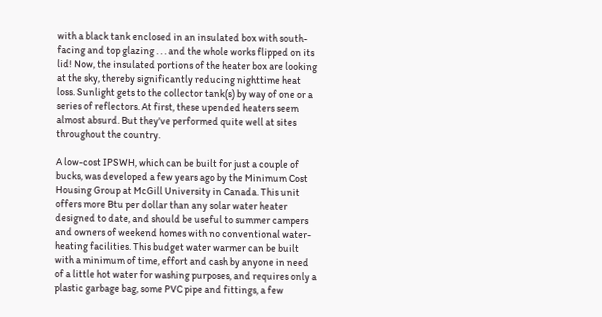with a black tank enclosed in an insulated box with south-facing and top glazing . . . and the whole works flipped on its lid! Now, the insulated portions of the heater box are looking at the sky, thereby significantly reducing nighttime heat loss. Sunlight gets to the collector tank(s) by way of one or a series of reflectors. At first, these upended heaters seem almost absurd. But they've performed quite well at sites throughout the country.

A low-cost IPSWH, which can be built for just a couple of bucks, was developed a few years ago by the Minimum Cost Housing Group at McGill University in Canada. This unit offers more Btu per dollar than any solar water heater designed to date, and should be useful to summer campers and owners of weekend homes with no conventional water-heating facilities. This budget water warmer can be built with a minimum of time, effort and cash by anyone in need of a little hot water for washing purposes, and requires only a plastic garbage bag, some PVC pipe and fittings, a few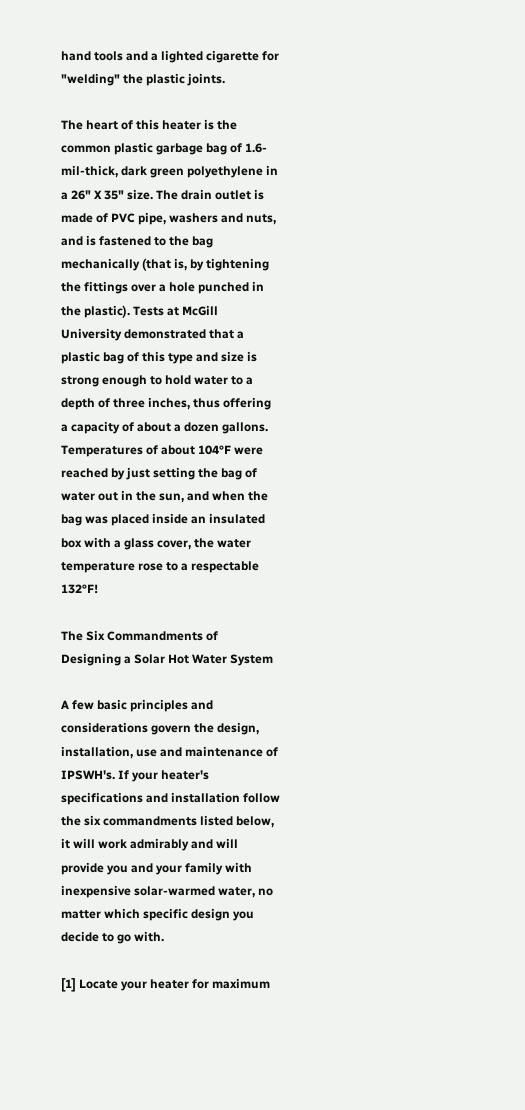hand tools and a lighted cigarette for "welding" the plastic joints.

The heart of this heater is the common plastic garbage bag of 1.6-mil-thick, dark green polyethylene in a 26" X 35" size. The drain outlet is made of PVC pipe, washers and nuts, and is fastened to the bag mechanically (that is, by tightening the fittings over a hole punched in the plastic). Tests at McGill University demonstrated that a plastic bag of this type and size is strong enough to hold water to a depth of three inches, thus offering a capacity of about a dozen gallons. Temperatures of about 104°F were reached by just setting the bag of water out in the sun, and when the bag was placed inside an insulated box with a glass cover, the water temperature rose to a respectable 132°F!

The Six Commandments of Designing a Solar Hot Water System

A few basic principles and considerations govern the design, installation, use and maintenance of IPSWH's. If your heater's specifications and installation follow the six commandments listed below, it will work admirably and will provide you and your family with inexpensive solar-warmed water, no matter which specific design you decide to go with.

[1] Locate your heater for maximum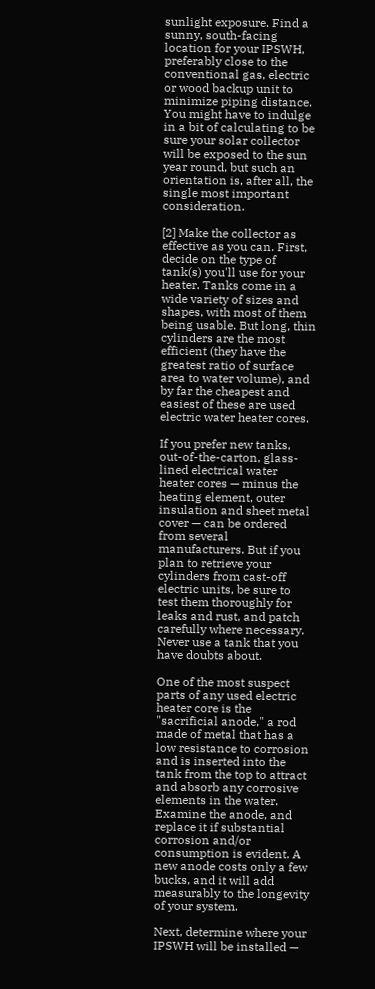sunlight exposure. Find a sunny, south-facing location for your IPSWH, preferably close to the conventional gas, electric or wood backup unit to minimize piping distance. You might have to indulge in a bit of calculating to be sure your solar collector will be exposed to the sun year round, but such an orientation is, after all, the single most important consideration.

[2] Make the collector as effective as you can. First, decide on the type of tank(s) you'll use for your heater. Tanks come in a wide variety of sizes and shapes, with most of them being usable. But long, thin cylinders are the most efficient (they have the greatest ratio of surface area to water volume), and by far the cheapest and easiest of these are used electric water heater cores.

If you prefer new tanks, out-of-the-carton, glass-lined electrical water heater cores — minus the heating element, outer insulation and sheet metal cover — can be ordered from several manufacturers. But if you plan to retrieve your cylinders from cast-off electric units, be sure to test them thoroughly for leaks and rust, and patch carefully where necessary. Never use a tank that you have doubts about.

One of the most suspect parts of any used electric heater core is the "sacrificial anode," a rod made of metal that has a low resistance to corrosion and is inserted into the tank from the top to attract and absorb any corrosive elements in the water. Examine the anode, and replace it if substantial corrosion and/or consumption is evident. A new anode costs only a few bucks, and it will add measurably to the longevity of your system.

Next, determine where your IPSWH will be installed —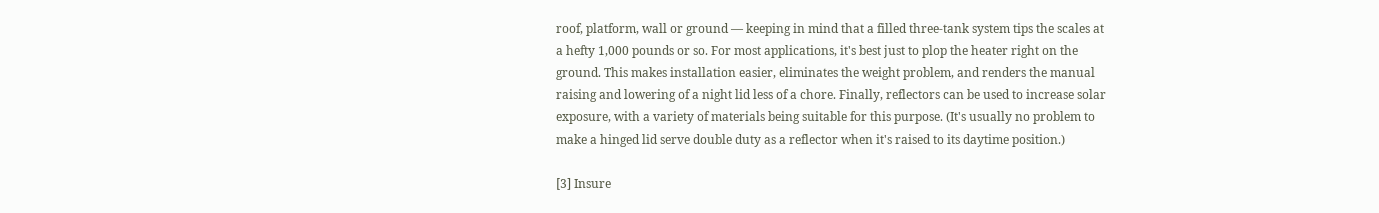roof, platform, wall or ground — keeping in mind that a filled three-tank system tips the scales at a hefty 1,000 pounds or so. For most applications, it's best just to plop the heater right on the ground. This makes installation easier, eliminates the weight problem, and renders the manual raising and lowering of a night lid less of a chore. Finally, reflectors can be used to increase solar exposure, with a variety of materials being suitable for this purpose. (It's usually no problem to make a hinged lid serve double duty as a reflector when it's raised to its daytime position.)

[3] Insure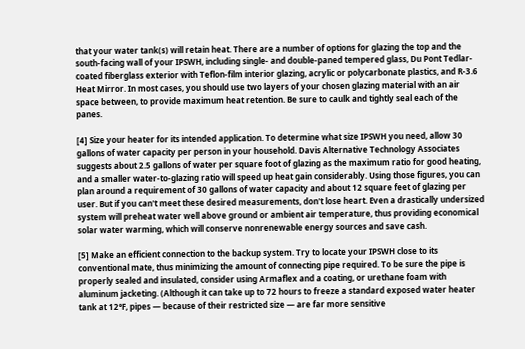that your water tank(s) will retain heat. There are a number of options for glazing the top and the south-facing wall of your IPSWH, including single- and double-paned tempered glass, Du Pont Tedlar-coated fiberglass exterior with Teflon-film interior glazing, acrylic or polycarbonate plastics, and R-3.6 Heat Mirror. In most cases, you should use two layers of your chosen glazing material with an air space between, to provide maximum heat retention. Be sure to caulk and tightly seal each of the panes.

[4] Size your heater for its intended application. To determine what size IPSWH you need, allow 30 gallons of water capacity per person in your household. Davis Alternative Technology Associates suggests about 2.5 gallons of water per square foot of glazing as the maximum ratio for good heating, and a smaller water-to-glazing ratio will speed up heat gain considerably. Using those figures, you can plan around a requirement of 30 gallons of water capacity and about 12 square feet of glazing per user. But if you can't meet these desired measurements, don't lose heart. Even a drastically undersized system will preheat water well above ground or ambient air temperature, thus providing economical solar water warming, which will conserve nonrenewable energy sources and save cash.

[5] Make an efficient connection to the backup system. Try to locate your IPSWH close to its conventional mate, thus minimizing the amount of connecting pipe required. To be sure the pipe is properly sealed and insulated, consider using Armaflex and a coating, or urethane foam with aluminum jacketing. (Although it can take up to 72 hours to freeze a standard exposed water heater tank at 12°F, pipes — because of their restricted size — are far more sensitive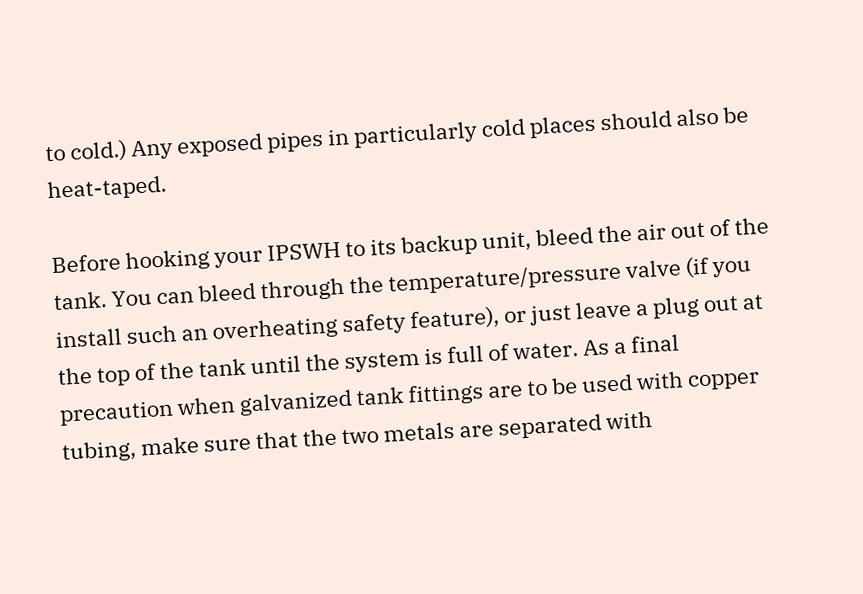to cold.) Any exposed pipes in particularly cold places should also be heat-taped.

Before hooking your IPSWH to its backup unit, bleed the air out of the tank. You can bleed through the temperature/pressure valve (if you install such an overheating safety feature), or just leave a plug out at the top of the tank until the system is full of water. As a final precaution when galvanized tank fittings are to be used with copper tubing, make sure that the two metals are separated with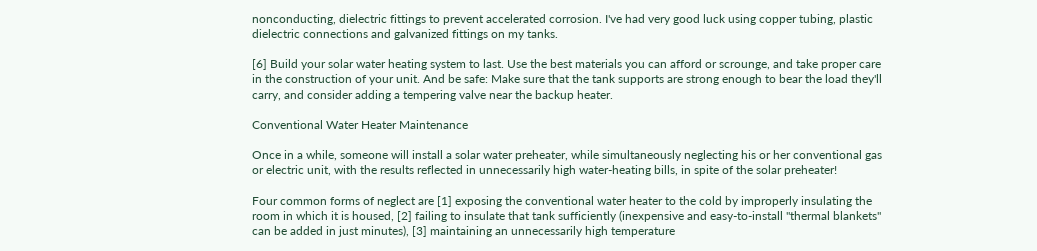nonconducting, dielectric fittings to prevent accelerated corrosion. I've had very good luck using copper tubing, plastic dielectric connections and galvanized fittings on my tanks.

[6] Build your solar water heating system to last. Use the best materials you can afford or scrounge, and take proper care in the construction of your unit. And be safe: Make sure that the tank supports are strong enough to bear the load they'll carry, and consider adding a tempering valve near the backup heater.

Conventional Water Heater Maintenance

Once in a while, someone will install a solar water preheater, while simultaneously neglecting his or her conventional gas or electric unit, with the results reflected in unnecessarily high water-heating bills, in spite of the solar preheater!

Four common forms of neglect are [1] exposing the conventional water heater to the cold by improperly insulating the room in which it is housed, [2] failing to insulate that tank sufficiently (inexpensive and easy-to-install "thermal blankets" can be added in just minutes), [3] maintaining an unnecessarily high temperature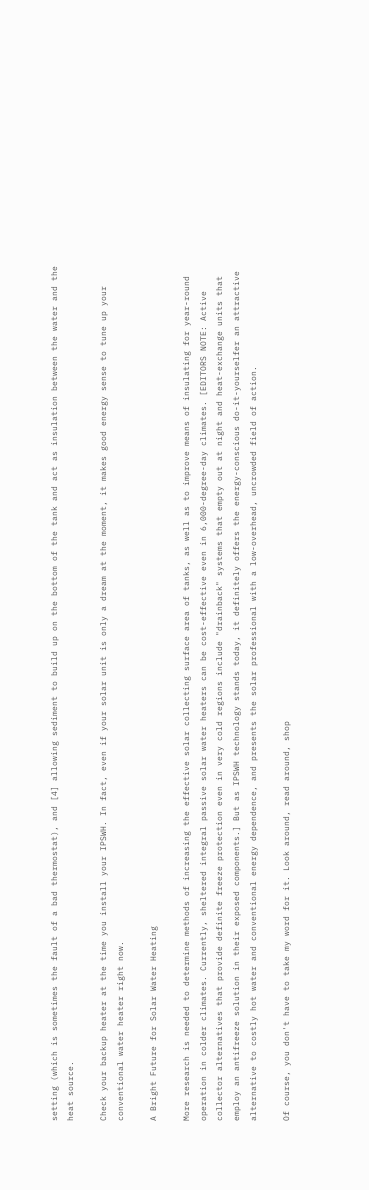setting (which is sometimes the fault of a bad thermostat), and [4] allowing sediment to build up on the bottom of the tank and act as insulation between the water and the heat source.

Check your backup heater at the time you install your IPSWH. In fact, even if your solar unit is only a dream at the moment, it makes good energy sense to tune up your conventional water heater right now.

A Bright Future for Solar Water Heating

More research is needed to determine methods of increasing the effective solar collecting surface area of tanks, as well as to improve means of insulating for year-round operation in colder climates. Currently, sheltered integral passive solar water heaters can be cost-effective even in 6,000-degree-day climates. [EDITORS NOTE: Active collector alternatives that provide definite freeze protection even in very cold regions include "drainback" systems that empty out at night and heat-exchange units that employ an antifreeze solution in their exposed components.] But as IPSWH technology stands today, it definitely offers the energy-conscious do-it-yourselfer an attractive alternative to costly hot water and conventional energy dependence, and presents the solar professional with a low-overhead, uncrowded field of action.

Of course, you don't have to take my word for it. Look around, read around, shop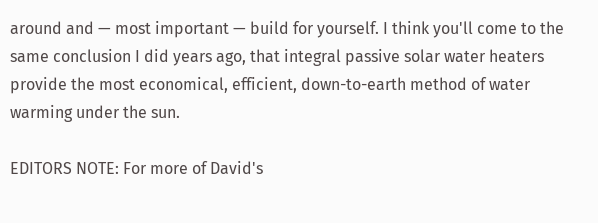around and — most important — build for yourself. I think you'll come to the same conclusion I did years ago, that integral passive solar water heaters provide the most economical, efficient, down-to-earth method of water warming under the sun.

EDITORS NOTE: For more of David's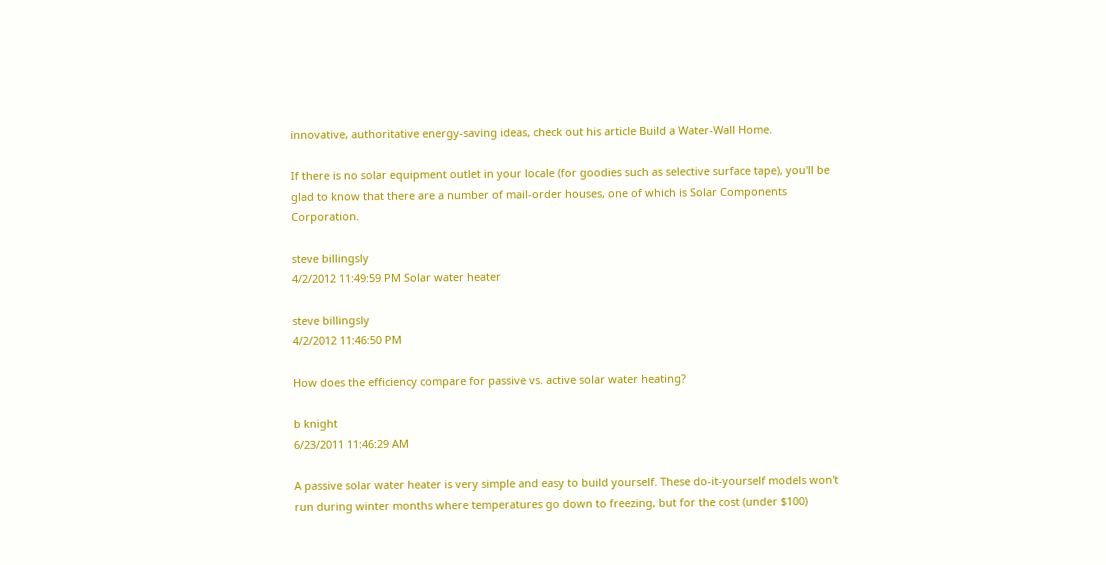innovative, authoritative energy-saving ideas, check out his article Build a Water-Wall Home.

If there is no solar equipment outlet in your locale (for goodies such as selective surface tape), you'll be glad to know that there are a number of mail-order houses, one of which is Solar Components Corporation.

steve billingsly
4/2/2012 11:49:59 PM Solar water heater

steve billingsly
4/2/2012 11:46:50 PM

How does the efficiency compare for passive vs. active solar water heating?

b knight
6/23/2011 11:46:29 AM

A passive solar water heater is very simple and easy to build yourself. These do-it-yourself models won't run during winter months where temperatures go down to freezing, but for the cost (under $100)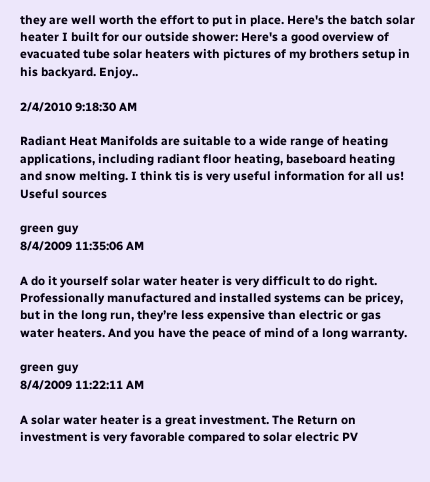they are well worth the effort to put in place. Here's the batch solar heater I built for our outside shower: Here's a good overview of evacuated tube solar heaters with pictures of my brothers setup in his backyard. Enjoy..

2/4/2010 9:18:30 AM

Radiant Heat Manifolds are suitable to a wide range of heating applications, including radiant floor heating, baseboard heating and snow melting. I think tis is very useful information for all us! Useful sources

green guy
8/4/2009 11:35:06 AM

A do it yourself solar water heater is very difficult to do right. Professionally manufactured and installed systems can be pricey, but in the long run, they’re less expensive than electric or gas water heaters. And you have the peace of mind of a long warranty.

green guy
8/4/2009 11:22:11 AM

A solar water heater is a great investment. The Return on investment is very favorable compared to solar electric PV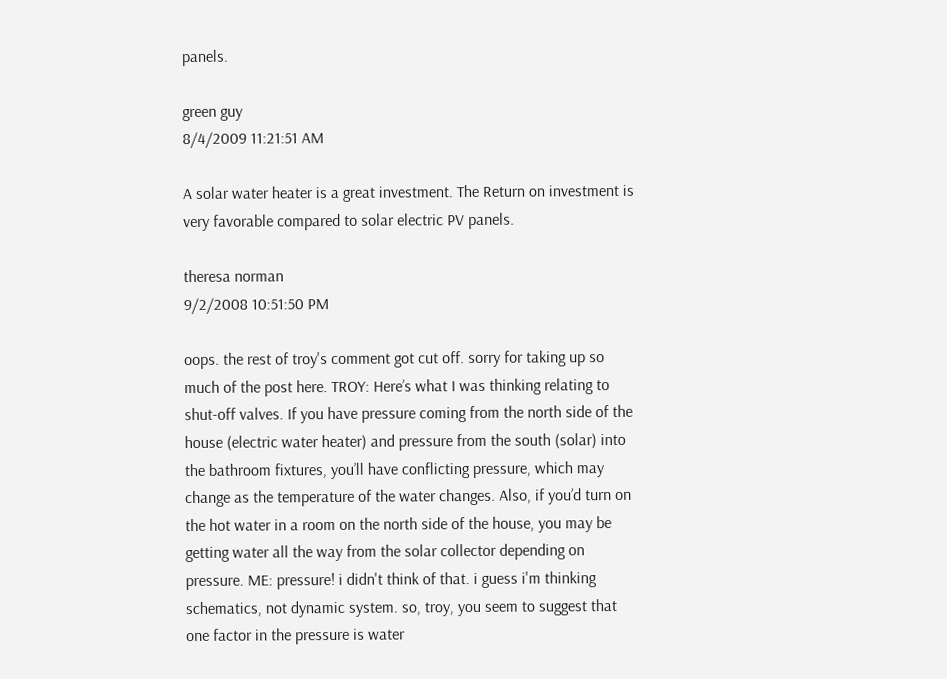panels.

green guy
8/4/2009 11:21:51 AM

A solar water heater is a great investment. The Return on investment is very favorable compared to solar electric PV panels.

theresa norman
9/2/2008 10:51:50 PM

oops. the rest of troy's comment got cut off. sorry for taking up so much of the post here. TROY: Here’s what I was thinking relating to shut-off valves. If you have pressure coming from the north side of the house (electric water heater) and pressure from the south (solar) into the bathroom fixtures, you’ll have conflicting pressure, which may change as the temperature of the water changes. Also, if you’d turn on the hot water in a room on the north side of the house, you may be getting water all the way from the solar collector depending on pressure. ME: pressure! i didn't think of that. i guess i'm thinking schematics, not dynamic system. so, troy, you seem to suggest that one factor in the pressure is water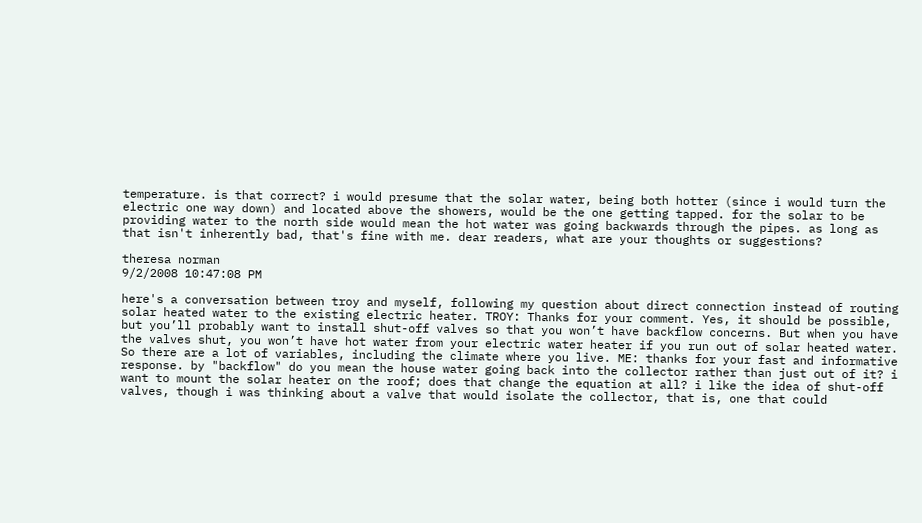temperature. is that correct? i would presume that the solar water, being both hotter (since i would turn the electric one way down) and located above the showers, would be the one getting tapped. for the solar to be providing water to the north side would mean the hot water was going backwards through the pipes. as long as that isn't inherently bad, that's fine with me. dear readers, what are your thoughts or suggestions?

theresa norman
9/2/2008 10:47:08 PM

here's a conversation between troy and myself, following my question about direct connection instead of routing solar heated water to the existing electric heater. TROY: Thanks for your comment. Yes, it should be possible, but you’ll probably want to install shut-off valves so that you won’t have backflow concerns. But when you have the valves shut, you won’t have hot water from your electric water heater if you run out of solar heated water. So there are a lot of variables, including the climate where you live. ME: thanks for your fast and informative response. by "backflow" do you mean the house water going back into the collector rather than just out of it? i want to mount the solar heater on the roof; does that change the equation at all? i like the idea of shut-off valves, though i was thinking about a valve that would isolate the collector, that is, one that could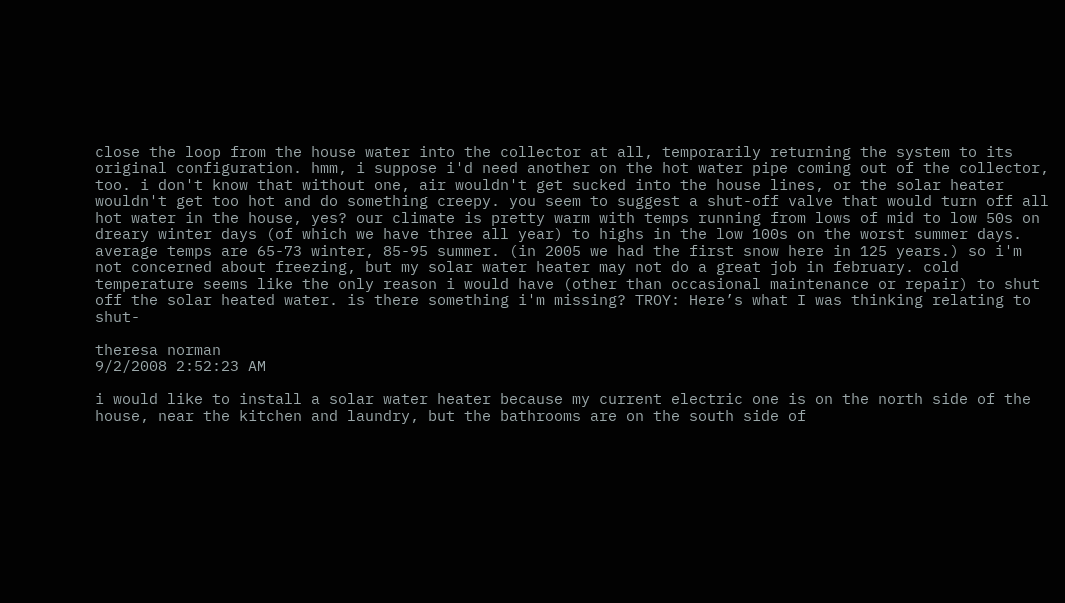close the loop from the house water into the collector at all, temporarily returning the system to its original configuration. hmm, i suppose i'd need another on the hot water pipe coming out of the collector, too. i don't know that without one, air wouldn't get sucked into the house lines, or the solar heater wouldn't get too hot and do something creepy. you seem to suggest a shut-off valve that would turn off all hot water in the house, yes? our climate is pretty warm with temps running from lows of mid to low 50s on dreary winter days (of which we have three all year) to highs in the low 100s on the worst summer days. average temps are 65-73 winter, 85-95 summer. (in 2005 we had the first snow here in 125 years.) so i'm not concerned about freezing, but my solar water heater may not do a great job in february. cold temperature seems like the only reason i would have (other than occasional maintenance or repair) to shut off the solar heated water. is there something i'm missing? TROY: Here’s what I was thinking relating to shut-

theresa norman
9/2/2008 2:52:23 AM

i would like to install a solar water heater because my current electric one is on the north side of the house, near the kitchen and laundry, but the bathrooms are on the south side of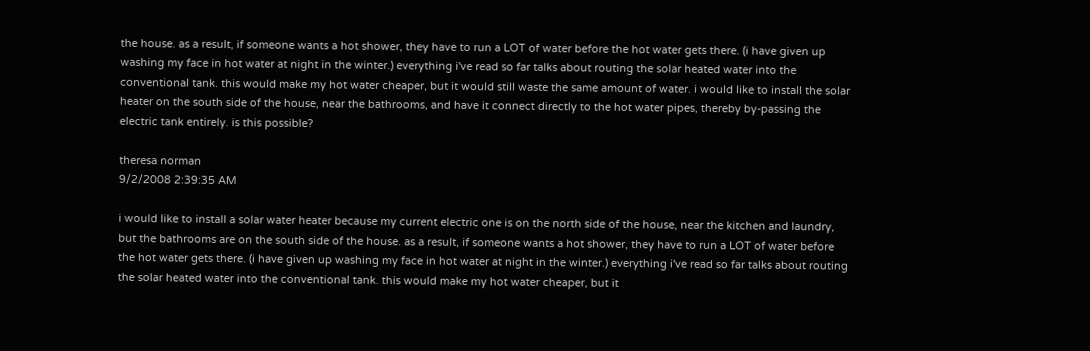the house. as a result, if someone wants a hot shower, they have to run a LOT of water before the hot water gets there. (i have given up washing my face in hot water at night in the winter.) everything i've read so far talks about routing the solar heated water into the conventional tank. this would make my hot water cheaper, but it would still waste the same amount of water. i would like to install the solar heater on the south side of the house, near the bathrooms, and have it connect directly to the hot water pipes, thereby by-passing the electric tank entirely. is this possible?

theresa norman
9/2/2008 2:39:35 AM

i would like to install a solar water heater because my current electric one is on the north side of the house, near the kitchen and laundry, but the bathrooms are on the south side of the house. as a result, if someone wants a hot shower, they have to run a LOT of water before the hot water gets there. (i have given up washing my face in hot water at night in the winter.) everything i've read so far talks about routing the solar heated water into the conventional tank. this would make my hot water cheaper, but it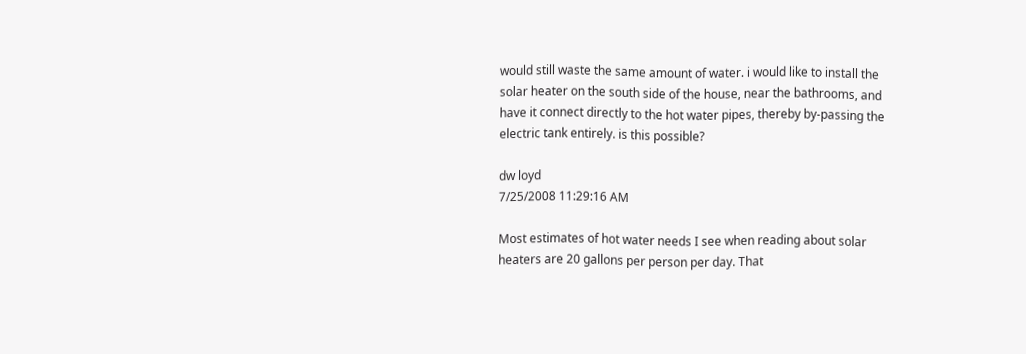would still waste the same amount of water. i would like to install the solar heater on the south side of the house, near the bathrooms, and have it connect directly to the hot water pipes, thereby by-passing the electric tank entirely. is this possible?

dw loyd
7/25/2008 11:29:16 AM

Most estimates of hot water needs I see when reading about solar heaters are 20 gallons per person per day. That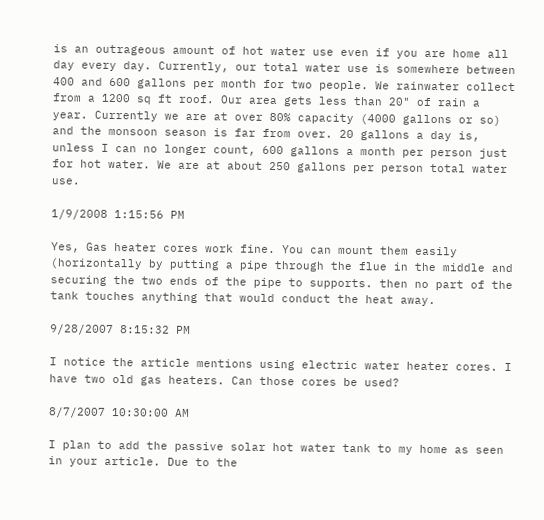is an outrageous amount of hot water use even if you are home all day every day. Currently, our total water use is somewhere between 400 and 600 gallons per month for two people. We rainwater collect from a 1200 sq ft roof. Our area gets less than 20" of rain a year. Currently we are at over 80% capacity (4000 gallons or so) and the monsoon season is far from over. 20 gallons a day is, unless I can no longer count, 600 gallons a month per person just for hot water. We are at about 250 gallons per person total water use.

1/9/2008 1:15:56 PM

Yes, Gas heater cores work fine. You can mount them easily (horizontally by putting a pipe through the flue in the middle and securing the two ends of the pipe to supports. then no part of the tank touches anything that would conduct the heat away.

9/28/2007 8:15:32 PM

I notice the article mentions using electric water heater cores. I have two old gas heaters. Can those cores be used?

8/7/2007 10:30:00 AM

I plan to add the passive solar hot water tank to my home as seen in your article. Due to the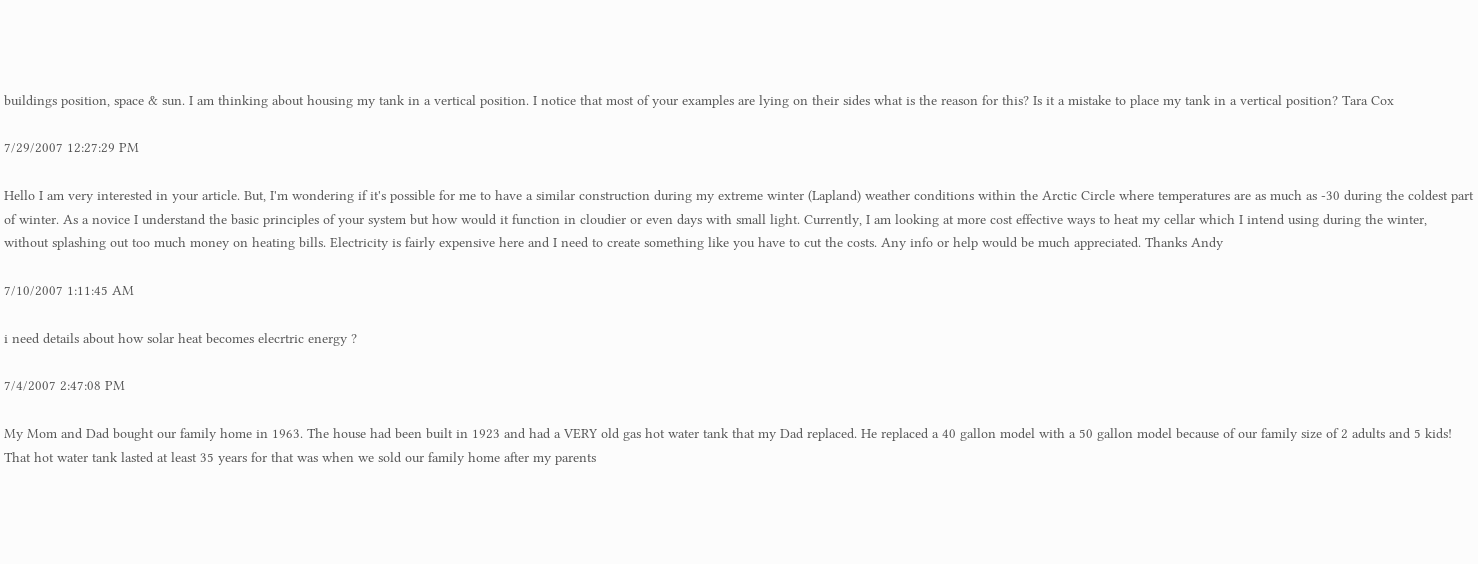buildings position, space & sun. I am thinking about housing my tank in a vertical position. I notice that most of your examples are lying on their sides what is the reason for this? Is it a mistake to place my tank in a vertical position? Tara Cox

7/29/2007 12:27:29 PM

Hello I am very interested in your article. But, I'm wondering if it's possible for me to have a similar construction during my extreme winter (Lapland) weather conditions within the Arctic Circle where temperatures are as much as -30 during the coldest part of winter. As a novice I understand the basic principles of your system but how would it function in cloudier or even days with small light. Currently, I am looking at more cost effective ways to heat my cellar which I intend using during the winter, without splashing out too much money on heating bills. Electricity is fairly expensive here and I need to create something like you have to cut the costs. Any info or help would be much appreciated. Thanks Andy

7/10/2007 1:11:45 AM

i need details about how solar heat becomes elecrtric energy ?

7/4/2007 2:47:08 PM

My Mom and Dad bought our family home in 1963. The house had been built in 1923 and had a VERY old gas hot water tank that my Dad replaced. He replaced a 40 gallon model with a 50 gallon model because of our family size of 2 adults and 5 kids! That hot water tank lasted at least 35 years for that was when we sold our family home after my parents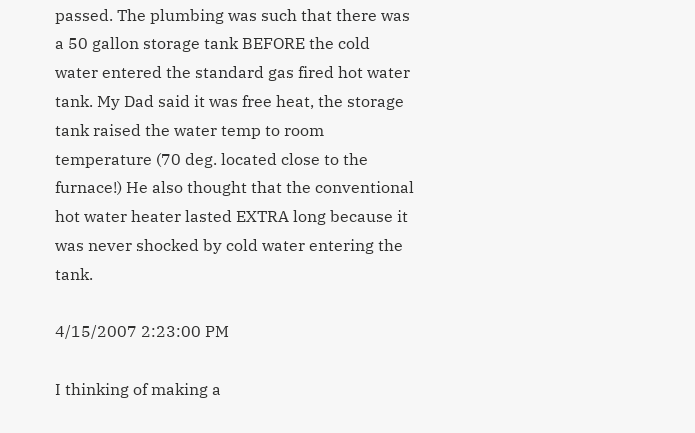passed. The plumbing was such that there was a 50 gallon storage tank BEFORE the cold water entered the standard gas fired hot water tank. My Dad said it was free heat, the storage tank raised the water temp to room temperature (70 deg. located close to the furnace!) He also thought that the conventional hot water heater lasted EXTRA long because it was never shocked by cold water entering the tank.

4/15/2007 2:23:00 PM

I thinking of making a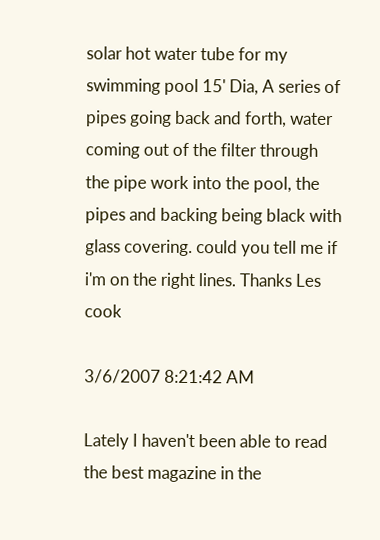solar hot water tube for my swimming pool 15' Dia, A series of pipes going back and forth, water coming out of the filter through the pipe work into the pool, the pipes and backing being black with glass covering. could you tell me if i'm on the right lines. Thanks Les cook

3/6/2007 8:21:42 AM

Lately I haven't been able to read the best magazine in the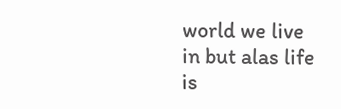world we live in but alas life is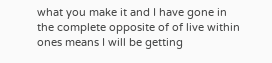what you make it and I have gone in the complete opposite of of live within ones means I will be getting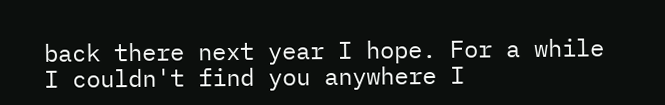back there next year I hope. For a while I couldn't find you anywhere I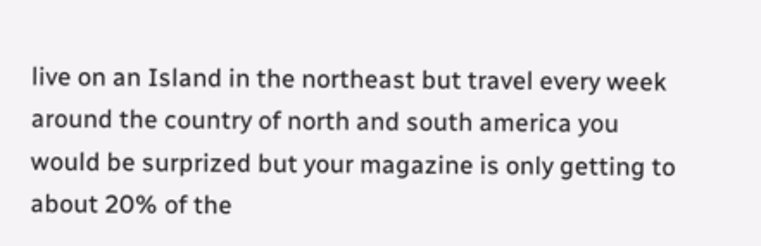live on an Island in the northeast but travel every week around the country of north and south america you would be surprized but your magazine is only getting to about 20% of the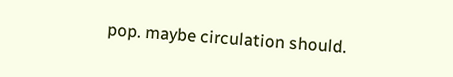pop. maybe circulation should.